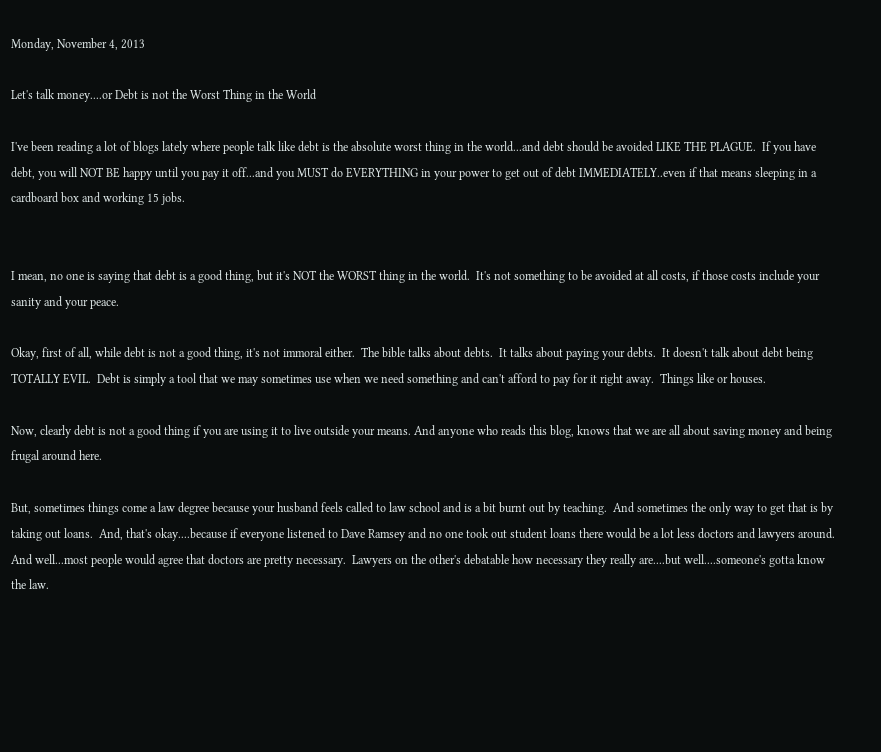Monday, November 4, 2013

Let's talk money....or Debt is not the Worst Thing in the World

I've been reading a lot of blogs lately where people talk like debt is the absolute worst thing in the world...and debt should be avoided LIKE THE PLAGUE.  If you have debt, you will NOT BE happy until you pay it off...and you MUST do EVERYTHING in your power to get out of debt IMMEDIATELY..even if that means sleeping in a cardboard box and working 15 jobs.


I mean, no one is saying that debt is a good thing, but it's NOT the WORST thing in the world.  It's not something to be avoided at all costs, if those costs include your sanity and your peace.

Okay, first of all, while debt is not a good thing, it's not immoral either.  The bible talks about debts.  It talks about paying your debts.  It doesn't talk about debt being TOTALLY EVIL.  Debt is simply a tool that we may sometimes use when we need something and can't afford to pay for it right away.  Things like or houses.

Now, clearly debt is not a good thing if you are using it to live outside your means. And anyone who reads this blog, knows that we are all about saving money and being frugal around here.

But, sometimes things come a law degree because your husband feels called to law school and is a bit burnt out by teaching.  And sometimes the only way to get that is by taking out loans.  And, that's okay....because if everyone listened to Dave Ramsey and no one took out student loans there would be a lot less doctors and lawyers around.  And well...most people would agree that doctors are pretty necessary.  Lawyers on the other's debatable how necessary they really are....but well....someone's gotta know the law.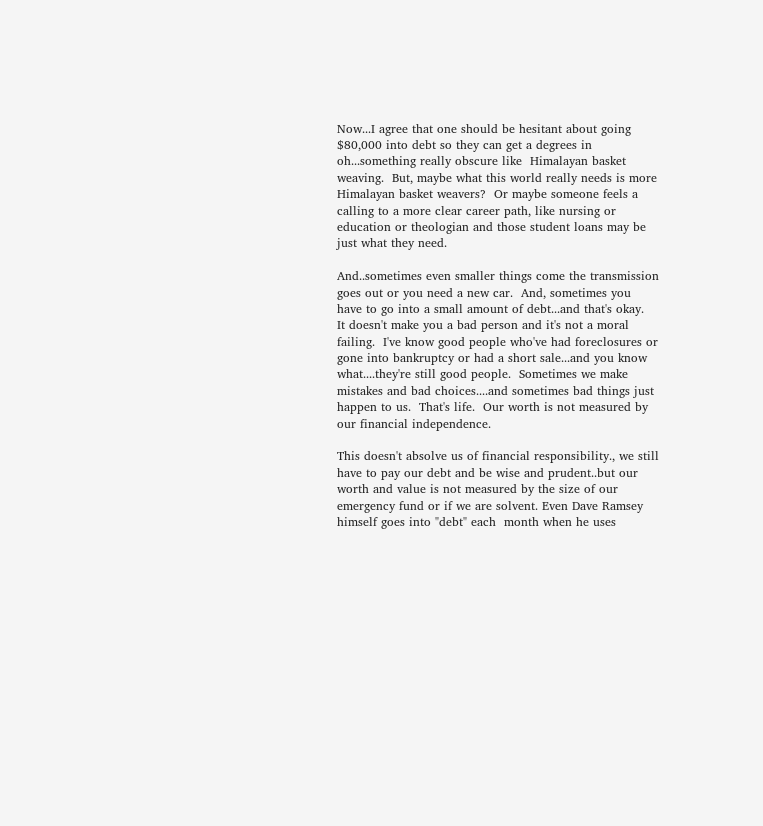Now...I agree that one should be hesitant about going $80,000 into debt so they can get a degrees in oh...something really obscure like  Himalayan basket weaving.  But, maybe what this world really needs is more Himalayan basket weavers?  Or maybe someone feels a calling to a more clear career path, like nursing or education or theologian and those student loans may be just what they need.

And..sometimes even smaller things come the transmission goes out or you need a new car.  And, sometimes you have to go into a small amount of debt...and that's okay.  It doesn't make you a bad person and it's not a moral failing.  I've know good people who've had foreclosures or gone into bankruptcy or had a short sale...and you know what....they're still good people.  Sometimes we make mistakes and bad choices....and sometimes bad things just happen to us.  That's life.  Our worth is not measured by our financial independence.

This doesn't absolve us of financial responsibility., we still have to pay our debt and be wise and prudent..but our worth and value is not measured by the size of our emergency fund or if we are solvent. Even Dave Ramsey himself goes into "debt" each  month when he uses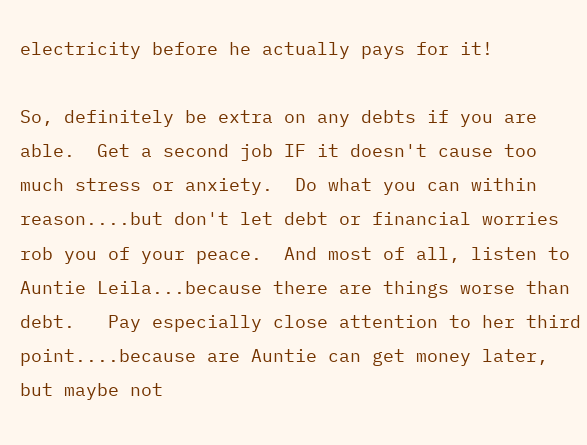electricity before he actually pays for it!

So, definitely be extra on any debts if you are able.  Get a second job IF it doesn't cause too much stress or anxiety.  Do what you can within reason....but don't let debt or financial worries rob you of your peace.  And most of all, listen to Auntie Leila...because there are things worse than debt.   Pay especially close attention to her third point....because are Auntie can get money later, but maybe not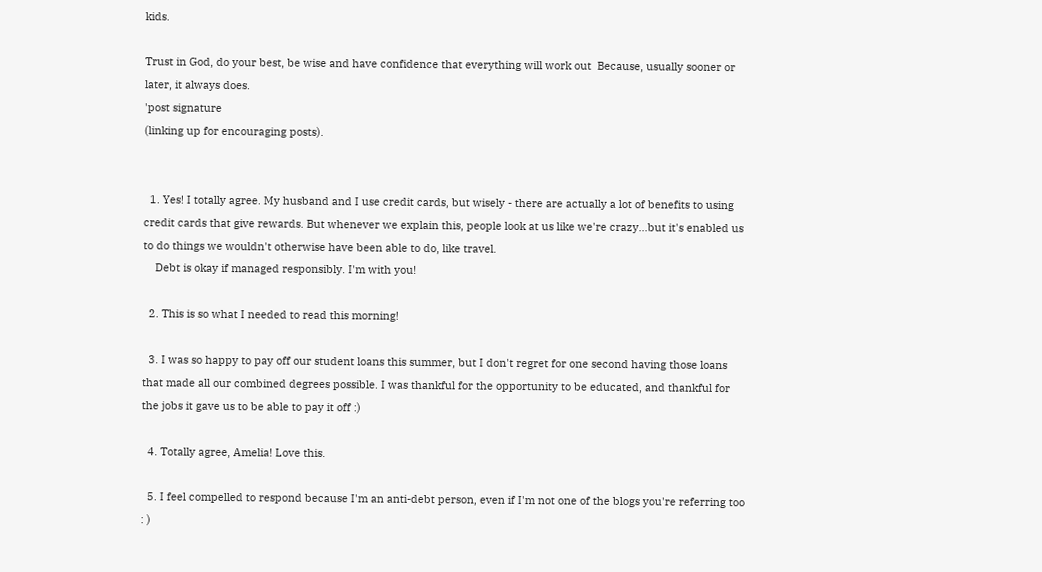kids.

Trust in God, do your best, be wise and have confidence that everything will work out  Because, usually sooner or later, it always does.
'post signature
(linking up for encouraging posts).


  1. Yes! I totally agree. My husband and I use credit cards, but wisely - there are actually a lot of benefits to using credit cards that give rewards. But whenever we explain this, people look at us like we're crazy...but it's enabled us to do things we wouldn't otherwise have been able to do, like travel.
    Debt is okay if managed responsibly. I'm with you!

  2. This is so what I needed to read this morning!

  3. I was so happy to pay off our student loans this summer, but I don't regret for one second having those loans that made all our combined degrees possible. I was thankful for the opportunity to be educated, and thankful for the jobs it gave us to be able to pay it off :)

  4. Totally agree, Amelia! Love this.

  5. I feel compelled to respond because I'm an anti-debt person, even if I'm not one of the blogs you're referring too : )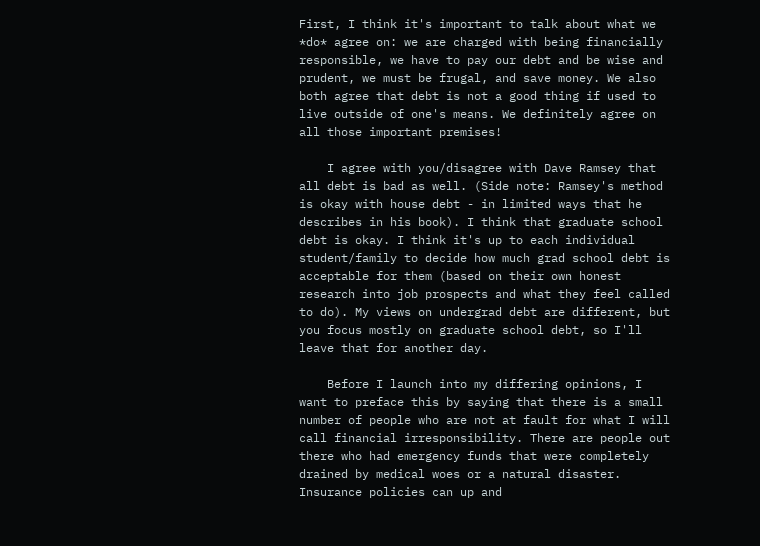First, I think it's important to talk about what we *do* agree on: we are charged with being financially responsible, we have to pay our debt and be wise and prudent, we must be frugal, and save money. We also both agree that debt is not a good thing if used to live outside of one's means. We definitely agree on all those important premises!

    I agree with you/disagree with Dave Ramsey that all debt is bad as well. (Side note: Ramsey's method is okay with house debt - in limited ways that he describes in his book). I think that graduate school debt is okay. I think it's up to each individual student/family to decide how much grad school debt is acceptable for them (based on their own honest research into job prospects and what they feel called to do). My views on undergrad debt are different, but you focus mostly on graduate school debt, so I'll leave that for another day.

    Before I launch into my differing opinions, I want to preface this by saying that there is a small number of people who are not at fault for what I will call financial irresponsibility. There are people out there who had emergency funds that were completely drained by medical woes or a natural disaster. Insurance policies can up and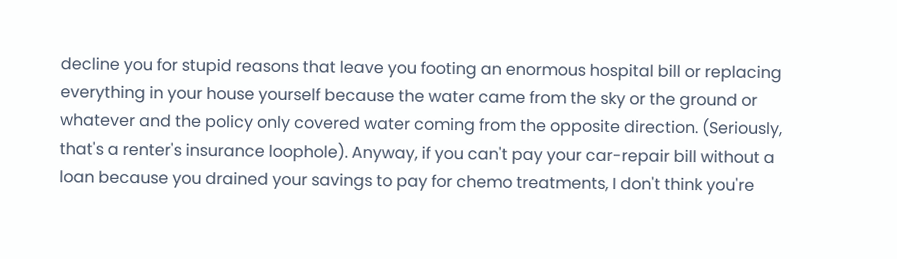decline you for stupid reasons that leave you footing an enormous hospital bill or replacing everything in your house yourself because the water came from the sky or the ground or whatever and the policy only covered water coming from the opposite direction. (Seriously, that's a renter's insurance loophole). Anyway, if you can't pay your car-repair bill without a loan because you drained your savings to pay for chemo treatments, I don't think you're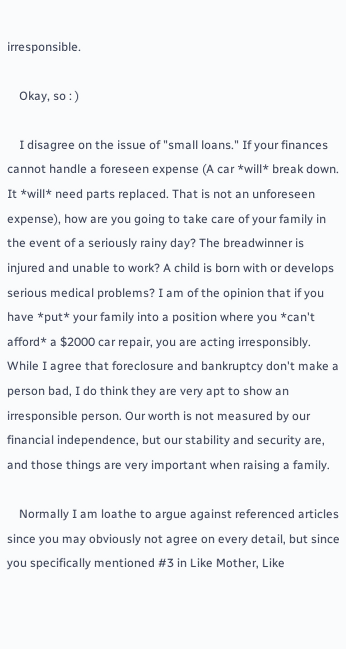irresponsible.

    Okay, so : )

    I disagree on the issue of "small loans." If your finances cannot handle a foreseen expense (A car *will* break down. It *will* need parts replaced. That is not an unforeseen expense), how are you going to take care of your family in the event of a seriously rainy day? The breadwinner is injured and unable to work? A child is born with or develops serious medical problems? I am of the opinion that if you have *put* your family into a position where you *can't afford* a $2000 car repair, you are acting irresponsibly. While I agree that foreclosure and bankruptcy don't make a person bad, I do think they are very apt to show an irresponsible person. Our worth is not measured by our financial independence, but our stability and security are, and those things are very important when raising a family.

    Normally I am loathe to argue against referenced articles since you may obviously not agree on every detail, but since you specifically mentioned #3 in Like Mother, Like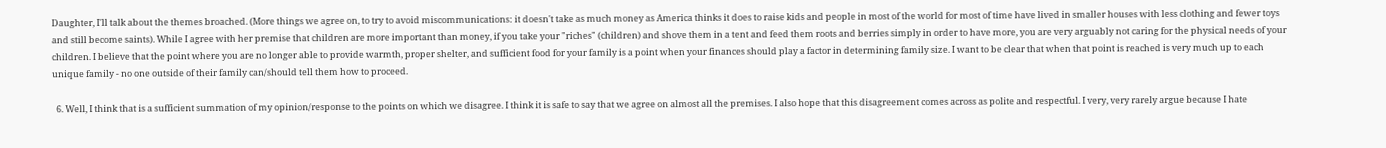Daughter, I'll talk about the themes broached. (More things we agree on, to try to avoid miscommunications: it doesn't take as much money as America thinks it does to raise kids and people in most of the world for most of time have lived in smaller houses with less clothing and fewer toys and still become saints). While I agree with her premise that children are more important than money, if you take your "riches" (children) and shove them in a tent and feed them roots and berries simply in order to have more, you are very arguably not caring for the physical needs of your children. I believe that the point where you are no longer able to provide warmth, proper shelter, and sufficient food for your family is a point when your finances should play a factor in determining family size. I want to be clear that when that point is reached is very much up to each unique family - no one outside of their family can/should tell them how to proceed.

  6. Well, I think that is a sufficient summation of my opinion/response to the points on which we disagree. I think it is safe to say that we agree on almost all the premises. I also hope that this disagreement comes across as polite and respectful. I very, very rarely argue because I hate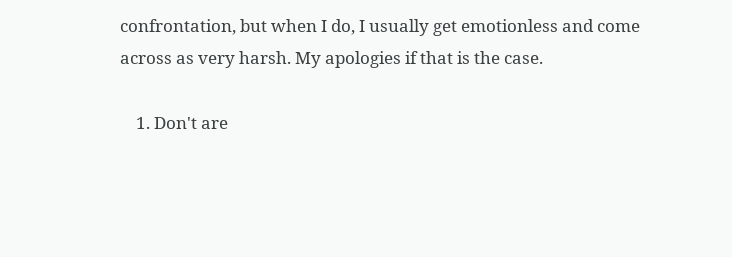confrontation, but when I do, I usually get emotionless and come across as very harsh. My apologies if that is the case.

    1. Don't are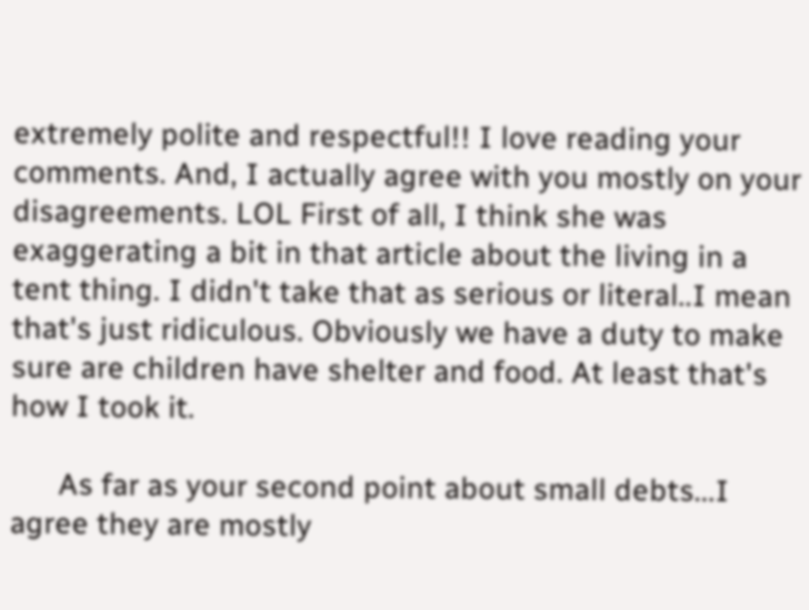extremely polite and respectful!! I love reading your comments. And, I actually agree with you mostly on your disagreements. LOL First of all, I think she was exaggerating a bit in that article about the living in a tent thing. I didn't take that as serious or literal..I mean that's just ridiculous. Obviously we have a duty to make sure are children have shelter and food. At least that's how I took it.

      As far as your second point about small debts...I agree they are mostly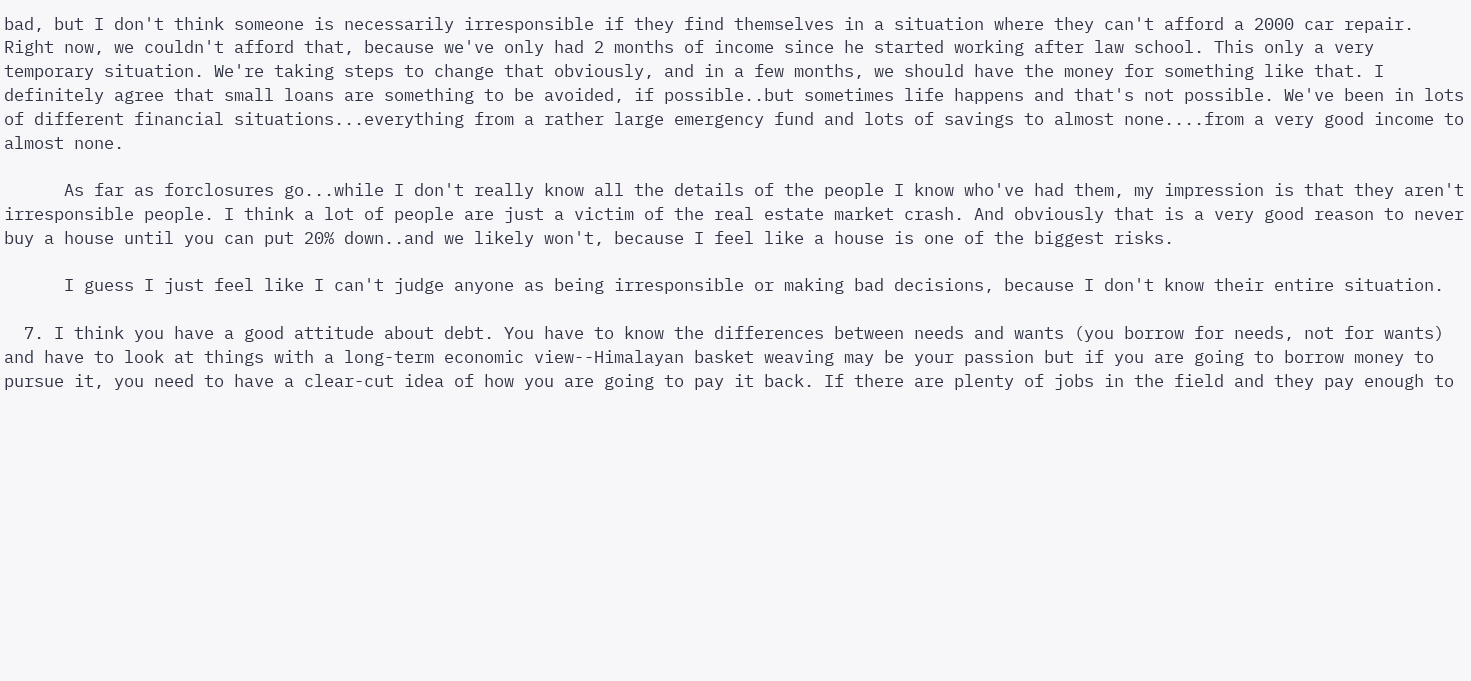bad, but I don't think someone is necessarily irresponsible if they find themselves in a situation where they can't afford a 2000 car repair. Right now, we couldn't afford that, because we've only had 2 months of income since he started working after law school. This only a very temporary situation. We're taking steps to change that obviously, and in a few months, we should have the money for something like that. I definitely agree that small loans are something to be avoided, if possible..but sometimes life happens and that's not possible. We've been in lots of different financial situations...everything from a rather large emergency fund and lots of savings to almost none....from a very good income to almost none.

      As far as forclosures go...while I don't really know all the details of the people I know who've had them, my impression is that they aren't irresponsible people. I think a lot of people are just a victim of the real estate market crash. And obviously that is a very good reason to never buy a house until you can put 20% down..and we likely won't, because I feel like a house is one of the biggest risks.

      I guess I just feel like I can't judge anyone as being irresponsible or making bad decisions, because I don't know their entire situation.

  7. I think you have a good attitude about debt. You have to know the differences between needs and wants (you borrow for needs, not for wants) and have to look at things with a long-term economic view--Himalayan basket weaving may be your passion but if you are going to borrow money to pursue it, you need to have a clear-cut idea of how you are going to pay it back. If there are plenty of jobs in the field and they pay enough to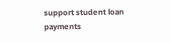support student loan payments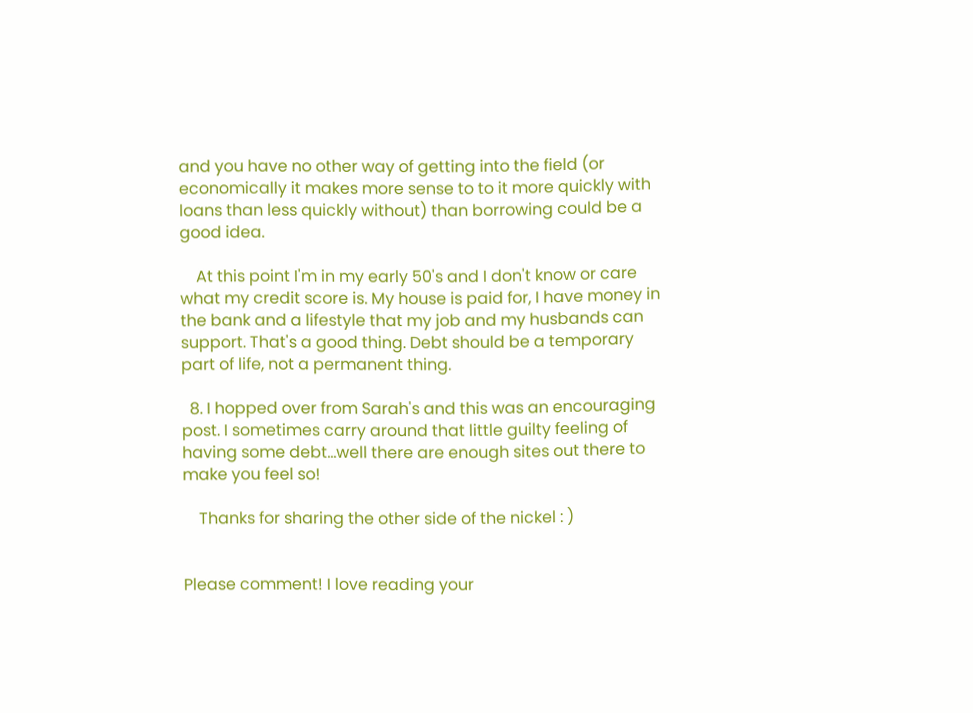and you have no other way of getting into the field (or economically it makes more sense to to it more quickly with loans than less quickly without) than borrowing could be a good idea.

    At this point I'm in my early 50's and I don't know or care what my credit score is. My house is paid for, I have money in the bank and a lifestyle that my job and my husbands can support. That's a good thing. Debt should be a temporary part of life, not a permanent thing.

  8. I hopped over from Sarah's and this was an encouraging post. I sometimes carry around that little guilty feeling of having some debt...well there are enough sites out there to make you feel so!

    Thanks for sharing the other side of the nickel : )


Please comment! I love reading your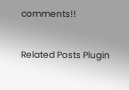comments!!


Related Posts Plugin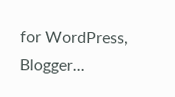for WordPress, Blogger...